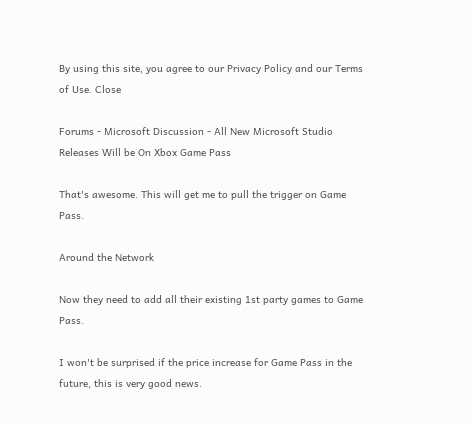By using this site, you agree to our Privacy Policy and our Terms of Use. Close

Forums - Microsoft Discussion - All New Microsoft Studio Releases Will be On Xbox Game Pass

That's awesome. This will get me to pull the trigger on Game Pass.

Around the Network

Now they need to add all their existing 1st party games to Game Pass.

I won't be surprised if the price increase for Game Pass in the future, this is very good news.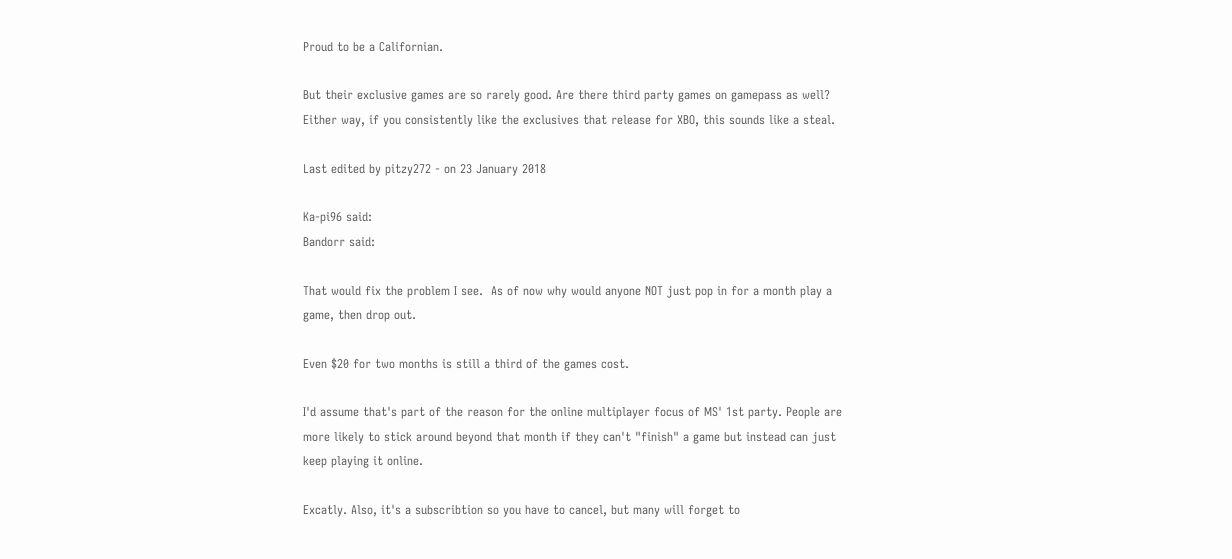Proud to be a Californian.

But their exclusive games are so rarely good. Are there third party games on gamepass as well? Either way, if you consistently like the exclusives that release for XBO, this sounds like a steal.

Last edited by pitzy272 - on 23 January 2018

Ka-pi96 said:
Bandorr said:

That would fix the problem I see.  As of now why would anyone NOT just pop in for a month play a game, then drop out.

Even $20 for two months is still a third of the games cost.

I'd assume that's part of the reason for the online multiplayer focus of MS' 1st party. People are more likely to stick around beyond that month if they can't "finish" a game but instead can just keep playing it online.

Excatly. Also, it's a subscribtion so you have to cancel, but many will forget to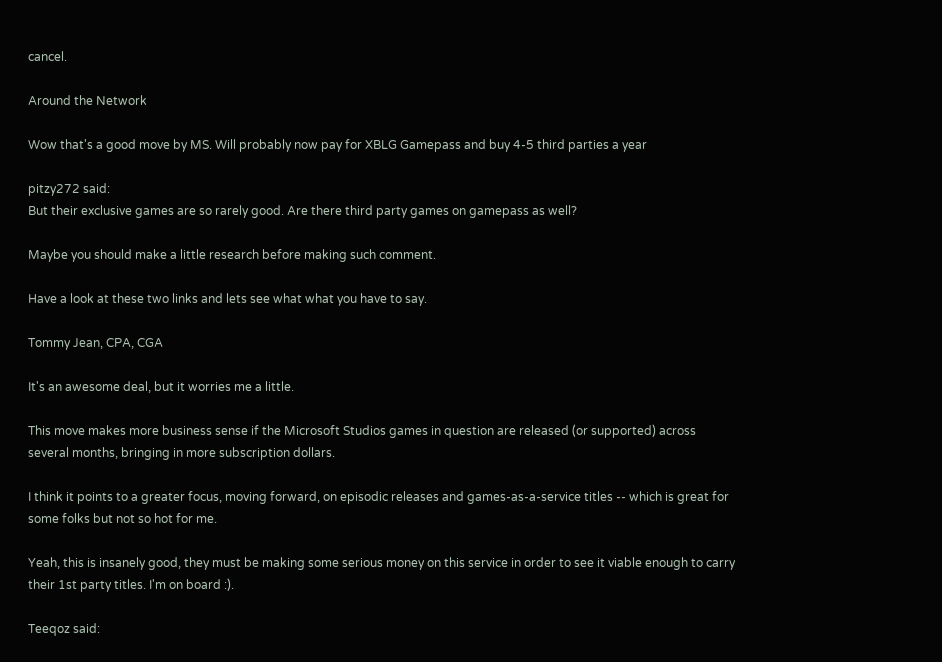cancel.

Around the Network

Wow that's a good move by MS. Will probably now pay for XBLG Gamepass and buy 4-5 third parties a year

pitzy272 said:
But their exclusive games are so rarely good. Are there third party games on gamepass as well?

Maybe you should make a little research before making such comment.

Have a look at these two links and lets see what what you have to say.

Tommy Jean, CPA, CGA

It's an awesome deal, but it worries me a little.

This move makes more business sense if the Microsoft Studios games in question are released (or supported) across several months, bringing in more subscription dollars.

I think it points to a greater focus, moving forward, on episodic releases and games-as-a-service titles -- which is great for some folks but not so hot for me.

Yeah, this is insanely good, they must be making some serious money on this service in order to see it viable enough to carry their 1st party titles. I'm on board :).

Teeqoz said: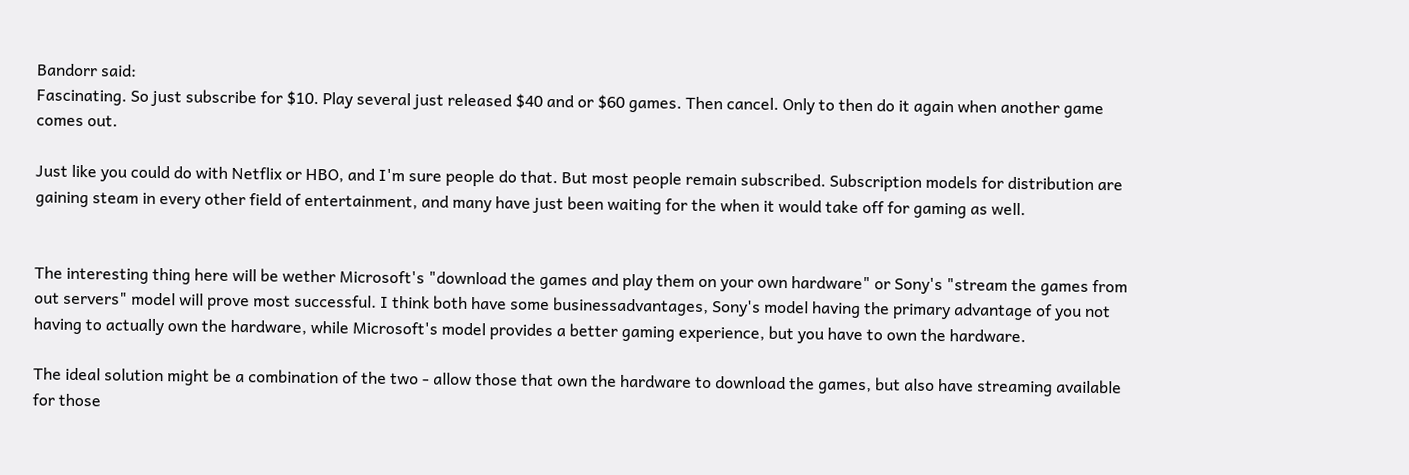Bandorr said:
Fascinating. So just subscribe for $10. Play several just released $40 and or $60 games. Then cancel. Only to then do it again when another game comes out.

Just like you could do with Netflix or HBO, and I'm sure people do that. But most people remain subscribed. Subscription models for distribution are gaining steam in every other field of entertainment, and many have just been waiting for the when it would take off for gaming as well.


The interesting thing here will be wether Microsoft's "download the games and play them on your own hardware" or Sony's "stream the games from out servers" model will prove most successful. I think both have some businessadvantages, Sony's model having the primary advantage of you not having to actually own the hardware, while Microsoft's model provides a better gaming experience, but you have to own the hardware.

The ideal solution might be a combination of the two - allow those that own the hardware to download the games, but also have streaming available for those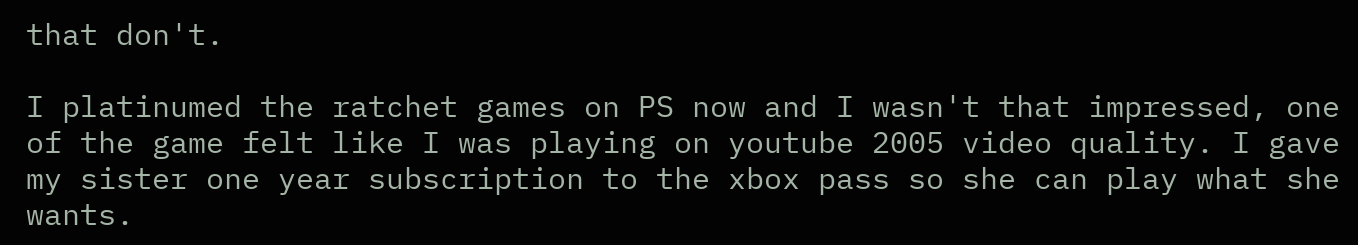that don't.

I platinumed the ratchet games on PS now and I wasn't that impressed, one of the game felt like I was playing on youtube 2005 video quality. I gave my sister one year subscription to the xbox pass so she can play what she wants.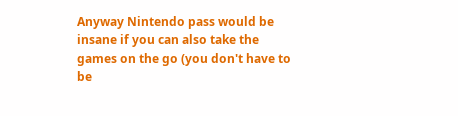Anyway Nintendo pass would be insane if you can also take the games on the go (you don't have to be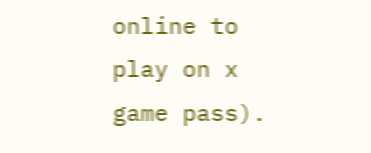online to play on x game pass).